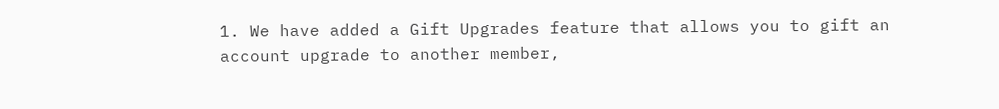1. We have added a Gift Upgrades feature that allows you to gift an account upgrade to another member,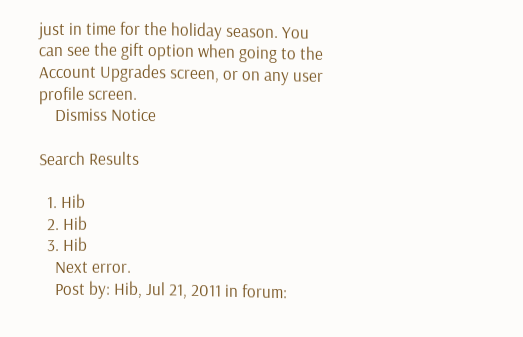just in time for the holiday season. You can see the gift option when going to the Account Upgrades screen, or on any user profile screen.
    Dismiss Notice

Search Results

  1. Hib
  2. Hib
  3. Hib
    Next error.
    Post by: Hib, Jul 21, 2011 in forum: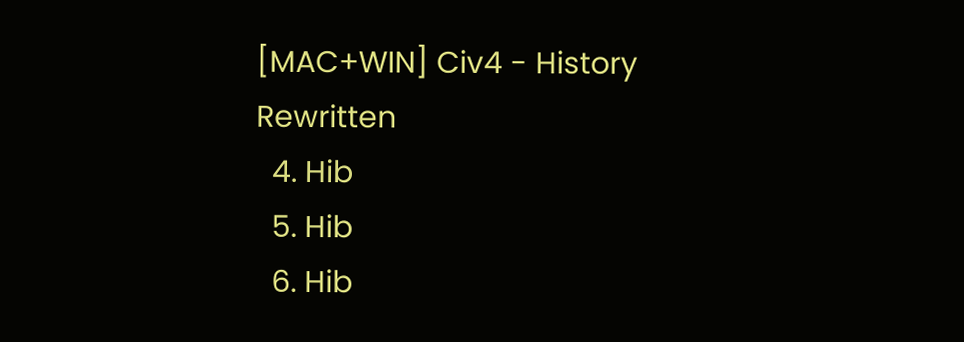[MAC+WIN] Civ4 - History Rewritten
  4. Hib
  5. Hib
  6. Hib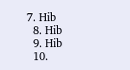7. Hib
  8. Hib
  9. Hib
  10.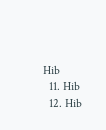Hib
  11. Hib
  12. Hib